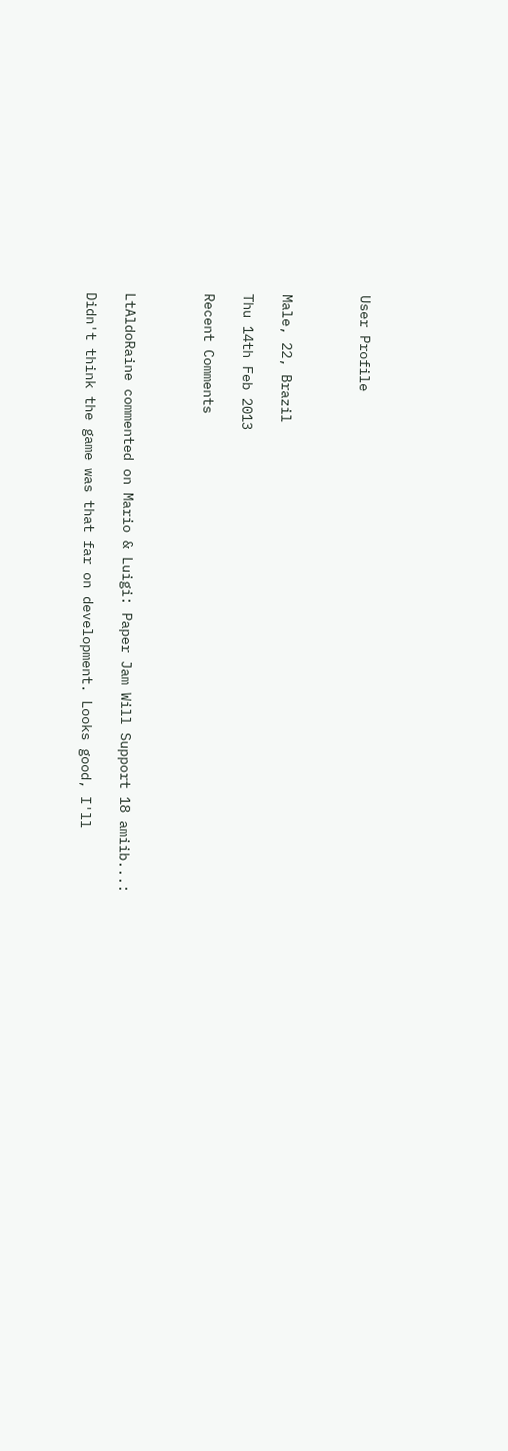User Profile



Male, 22, Brazil

Thu 14th Feb 2013

Recent Comments



LtAldoRaine commented on Mario & Luigi: Paper Jam Will Support 18 amiib...:

Didn't think the game was that far on development. Looks good, I'll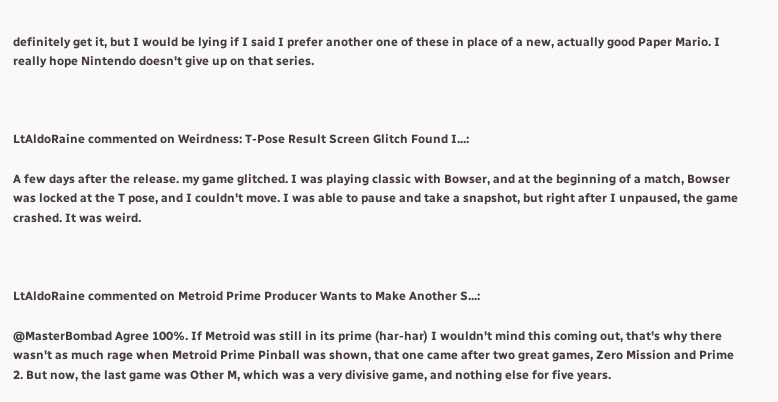definitely get it, but I would be lying if I said I prefer another one of these in place of a new, actually good Paper Mario. I really hope Nintendo doesn't give up on that series.



LtAldoRaine commented on Weirdness: T-Pose Result Screen Glitch Found I...:

A few days after the release. my game glitched. I was playing classic with Bowser, and at the beginning of a match, Bowser was locked at the T pose, and I couldn't move. I was able to pause and take a snapshot, but right after I unpaused, the game crashed. It was weird.



LtAldoRaine commented on Metroid Prime Producer Wants to Make Another S...:

@MasterBombad Agree 100%. If Metroid was still in its prime (har-har) I wouldn't mind this coming out, that's why there wasn't as much rage when Metroid Prime Pinball was shown, that one came after two great games, Zero Mission and Prime 2. But now, the last game was Other M, which was a very divisive game, and nothing else for five years.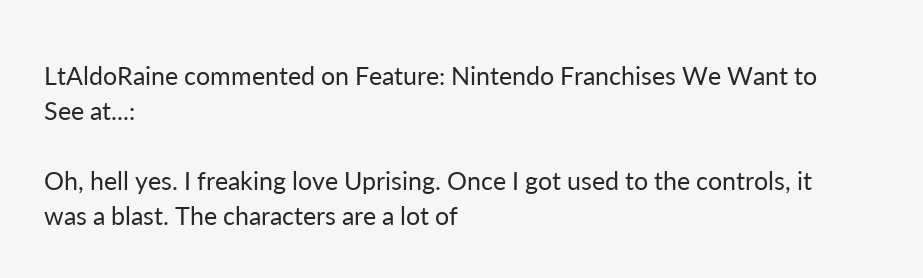LtAldoRaine commented on Feature: Nintendo Franchises We Want to See at...:

Oh, hell yes. I freaking love Uprising. Once I got used to the controls, it was a blast. The characters are a lot of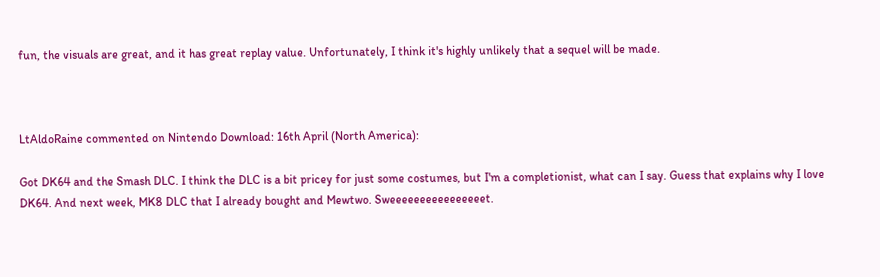fun, the visuals are great, and it has great replay value. Unfortunately, I think it's highly unlikely that a sequel will be made.



LtAldoRaine commented on Nintendo Download: 16th April (North America):

Got DK64 and the Smash DLC. I think the DLC is a bit pricey for just some costumes, but I'm a completionist, what can I say. Guess that explains why I love DK64. And next week, MK8 DLC that I already bought and Mewtwo. Sweeeeeeeeeeeeeeeet.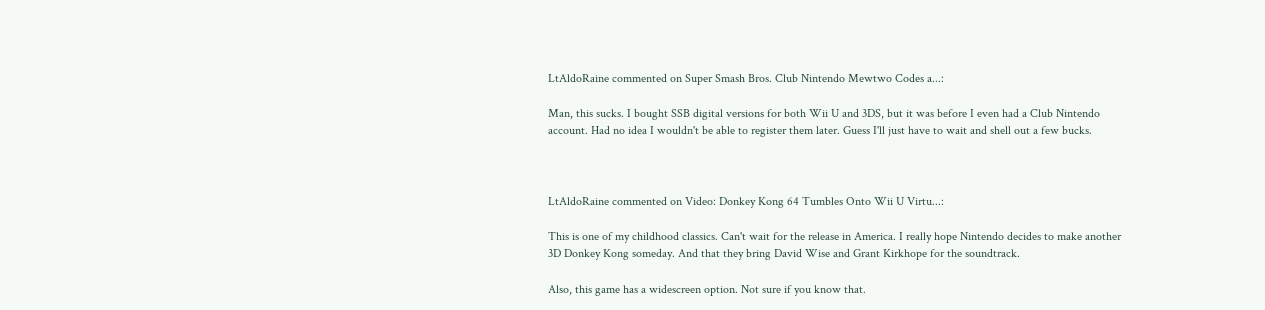LtAldoRaine commented on Super Smash Bros. Club Nintendo Mewtwo Codes a...:

Man, this sucks. I bought SSB digital versions for both Wii U and 3DS, but it was before I even had a Club Nintendo account. Had no idea I wouldn't be able to register them later. Guess I'll just have to wait and shell out a few bucks.



LtAldoRaine commented on Video: Donkey Kong 64 Tumbles Onto Wii U Virtu...:

This is one of my childhood classics. Can't wait for the release in America. I really hope Nintendo decides to make another 3D Donkey Kong someday. And that they bring David Wise and Grant Kirkhope for the soundtrack.

Also, this game has a widescreen option. Not sure if you know that.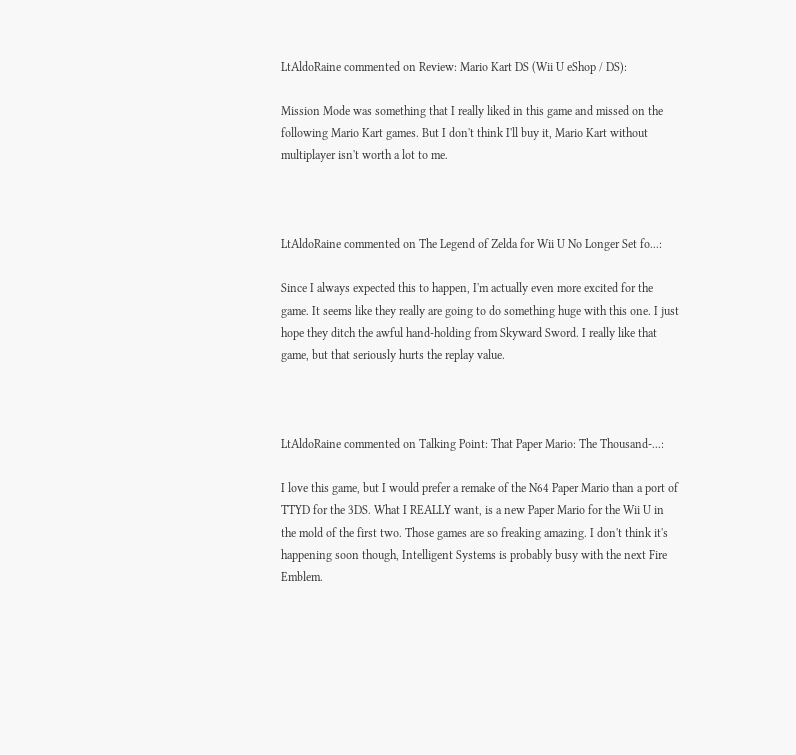LtAldoRaine commented on Review: Mario Kart DS (Wii U eShop / DS):

Mission Mode was something that I really liked in this game and missed on the following Mario Kart games. But I don't think I'll buy it, Mario Kart without multiplayer isn't worth a lot to me.



LtAldoRaine commented on The Legend of Zelda for Wii U No Longer Set fo...:

Since I always expected this to happen, I'm actually even more excited for the game. It seems like they really are going to do something huge with this one. I just hope they ditch the awful hand-holding from Skyward Sword. I really like that game, but that seriously hurts the replay value.



LtAldoRaine commented on Talking Point: That Paper Mario: The Thousand-...:

I love this game, but I would prefer a remake of the N64 Paper Mario than a port of TTYD for the 3DS. What I REALLY want, is a new Paper Mario for the Wii U in the mold of the first two. Those games are so freaking amazing. I don't think it's happening soon though, Intelligent Systems is probably busy with the next Fire Emblem.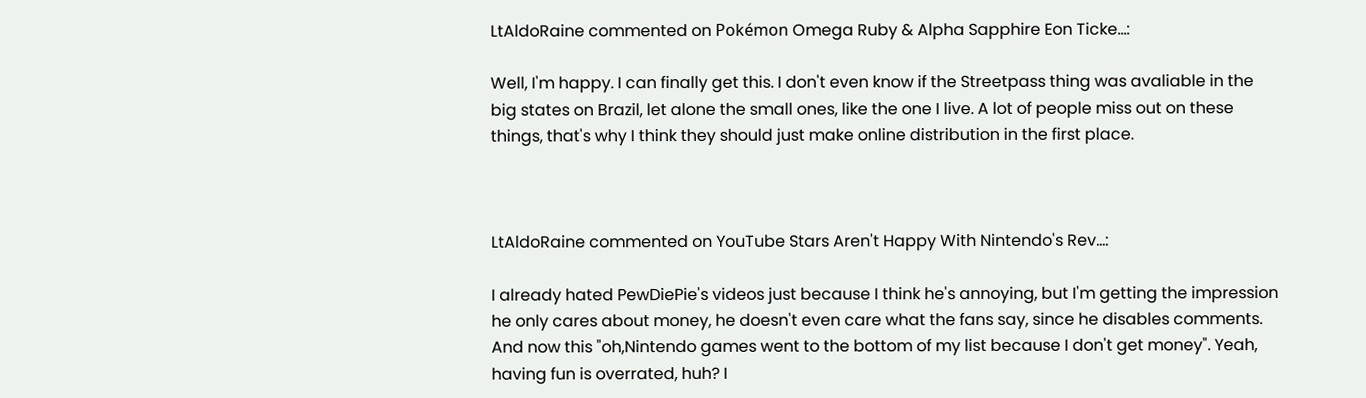LtAldoRaine commented on Pokémon Omega Ruby & Alpha Sapphire Eon Ticke...:

Well, I'm happy. I can finally get this. I don't even know if the Streetpass thing was avaliable in the big states on Brazil, let alone the small ones, like the one I live. A lot of people miss out on these things, that's why I think they should just make online distribution in the first place.



LtAldoRaine commented on YouTube Stars Aren't Happy With Nintendo's Rev...:

I already hated PewDiePie's videos just because I think he's annoying, but I'm getting the impression he only cares about money, he doesn't even care what the fans say, since he disables comments. And now this "oh,Nintendo games went to the bottom of my list because I don't get money". Yeah, having fun is overrated, huh? I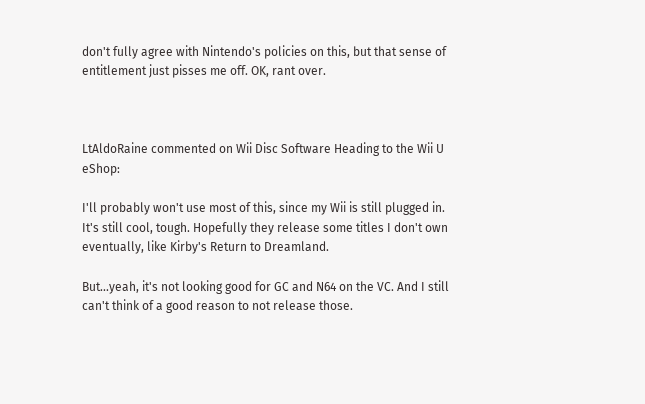don't fully agree with Nintendo's policies on this, but that sense of entitlement just pisses me off. OK, rant over.



LtAldoRaine commented on Wii Disc Software Heading to the Wii U eShop:

I'll probably won't use most of this, since my Wii is still plugged in. It's still cool, tough. Hopefully they release some titles I don't own eventually, like Kirby's Return to Dreamland.

But...yeah, it's not looking good for GC and N64 on the VC. And I still can't think of a good reason to not release those.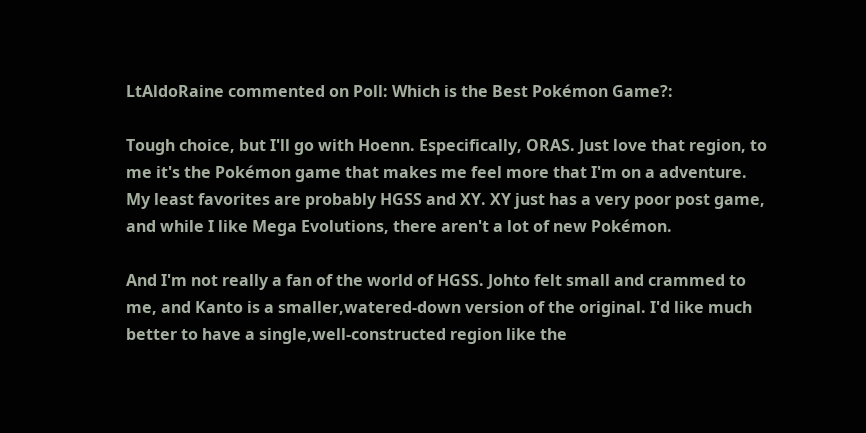LtAldoRaine commented on Poll: Which is the Best Pokémon Game?:

Tough choice, but I'll go with Hoenn. Especifically, ORAS. Just love that region, to me it's the Pokémon game that makes me feel more that I'm on a adventure. My least favorites are probably HGSS and XY. XY just has a very poor post game, and while I like Mega Evolutions, there aren't a lot of new Pokémon.

And I'm not really a fan of the world of HGSS. Johto felt small and crammed to me, and Kanto is a smaller,watered-down version of the original. I'd like much better to have a single,well-constructed region like the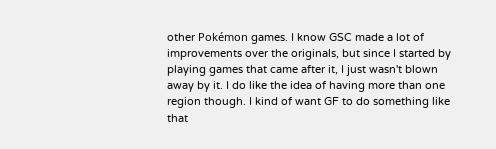other Pokémon games. I know GSC made a lot of improvements over the originals, but since I started by playing games that came after it, I just wasn't blown away by it. I do like the idea of having more than one region though. I kind of want GF to do something like that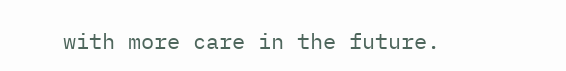with more care in the future.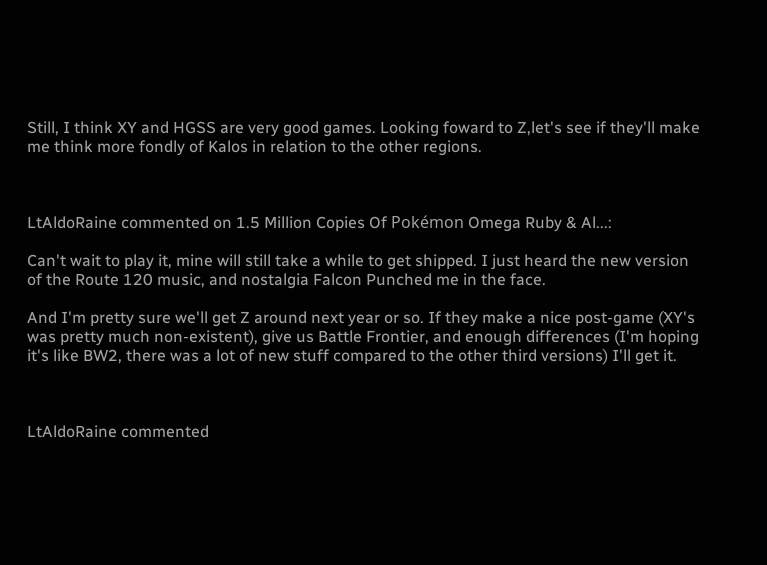Still, I think XY and HGSS are very good games. Looking foward to Z,let's see if they'll make me think more fondly of Kalos in relation to the other regions.



LtAldoRaine commented on 1.5 Million Copies Of Pokémon Omega Ruby & Al...:

Can't wait to play it, mine will still take a while to get shipped. I just heard the new version of the Route 120 music, and nostalgia Falcon Punched me in the face.

And I'm pretty sure we'll get Z around next year or so. If they make a nice post-game (XY's was pretty much non-existent), give us Battle Frontier, and enough differences (I'm hoping it's like BW2, there was a lot of new stuff compared to the other third versions) I'll get it.



LtAldoRaine commented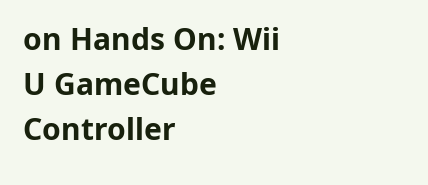on Hands On: Wii U GameCube Controller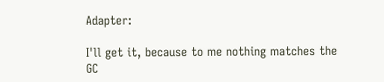Adapter:

I'll get it, because to me nothing matches the GC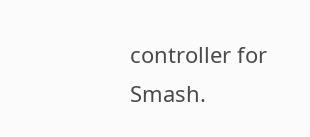controller for Smash.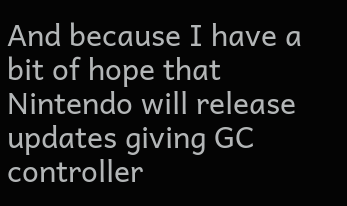And because I have a bit of hope that Nintendo will release updates giving GC controller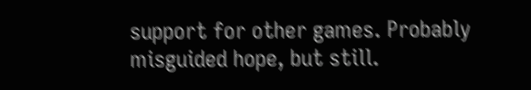support for other games. Probably misguided hope, but still.